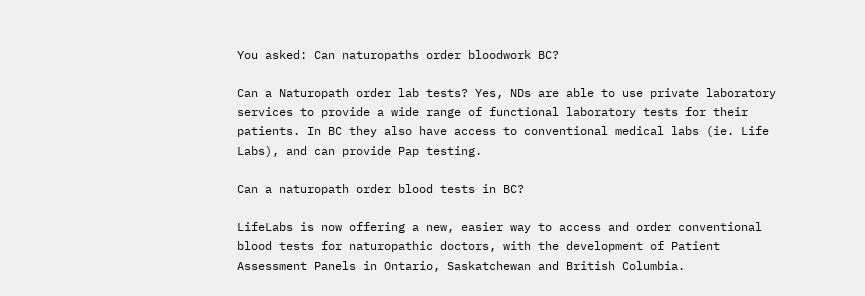You asked: Can naturopaths order bloodwork BC?

Can a Naturopath order lab tests? Yes, NDs are able to use private laboratory services to provide a wide range of functional laboratory tests for their patients. In BC they also have access to conventional medical labs (ie. Life Labs), and can provide Pap testing.

Can a naturopath order blood tests in BC?

LifeLabs is now offering a new, easier way to access and order conventional blood tests for naturopathic doctors, with the development of Patient Assessment Panels in Ontario, Saskatchewan and British Columbia.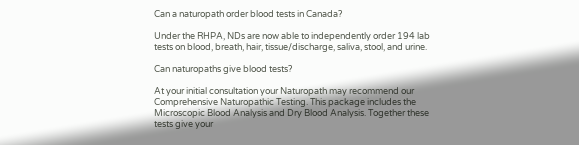Can a naturopath order blood tests in Canada?

Under the RHPA, NDs are now able to independently order 194 lab tests on blood, breath, hair, tissue/discharge, saliva, stool, and urine.

Can naturopaths give blood tests?

At your initial consultation your Naturopath may recommend our Comprehensive Naturopathic Testing. This package includes the Microscopic Blood Analysis and Dry Blood Analysis. Together these tests give your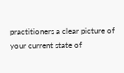practitioners a clear picture of your current state of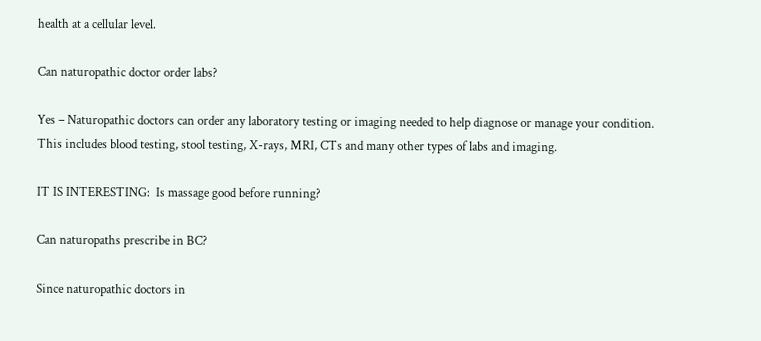health at a cellular level.

Can naturopathic doctor order labs?

Yes – Naturopathic doctors can order any laboratory testing or imaging needed to help diagnose or manage your condition. This includes blood testing, stool testing, X-rays, MRI, CTs and many other types of labs and imaging.

IT IS INTERESTING:  Is massage good before running?

Can naturopaths prescribe in BC?

Since naturopathic doctors in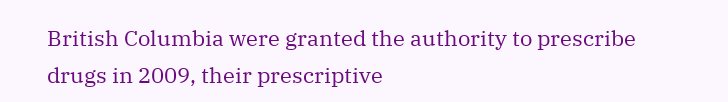British Columbia were granted the authority to prescribe drugs in 2009, their prescriptive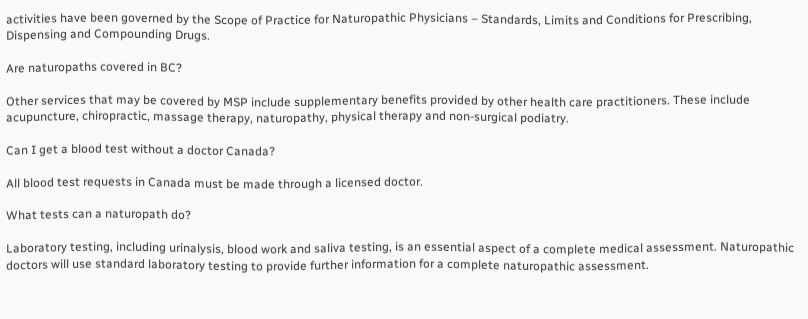activities have been governed by the Scope of Practice for Naturopathic Physicians – Standards, Limits and Conditions for Prescribing, Dispensing and Compounding Drugs.

Are naturopaths covered in BC?

Other services that may be covered by MSP include supplementary benefits provided by other health care practitioners. These include acupuncture, chiropractic, massage therapy, naturopathy, physical therapy and non-surgical podiatry.

Can I get a blood test without a doctor Canada?

All blood test requests in Canada must be made through a licensed doctor.

What tests can a naturopath do?

Laboratory testing, including urinalysis, blood work and saliva testing, is an essential aspect of a complete medical assessment. Naturopathic doctors will use standard laboratory testing to provide further information for a complete naturopathic assessment.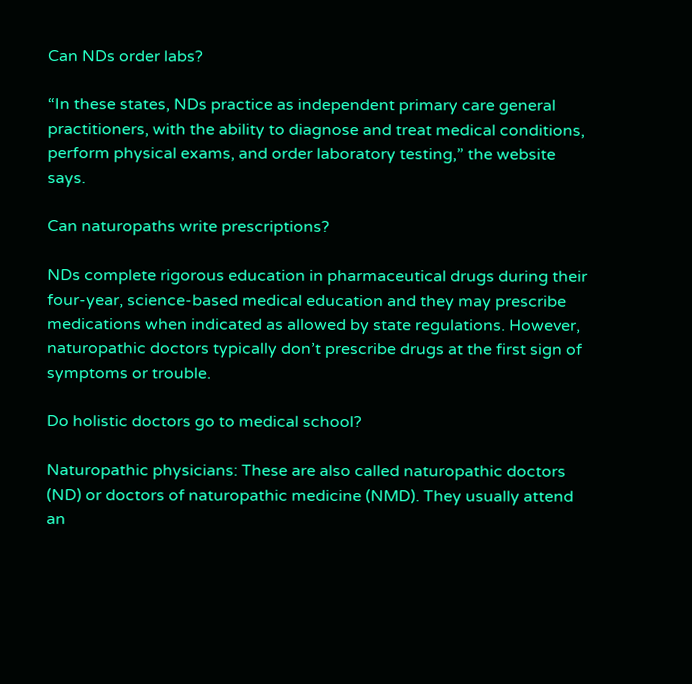Can NDs order labs?

“In these states, NDs practice as independent primary care general practitioners, with the ability to diagnose and treat medical conditions, perform physical exams, and order laboratory testing,” the website says.

Can naturopaths write prescriptions?

NDs complete rigorous education in pharmaceutical drugs during their four-year, science-based medical education and they may prescribe medications when indicated as allowed by state regulations. However, naturopathic doctors typically don’t prescribe drugs at the first sign of symptoms or trouble.

Do holistic doctors go to medical school?

Naturopathic physicians: These are also called naturopathic doctors (ND) or doctors of naturopathic medicine (NMD). They usually attend an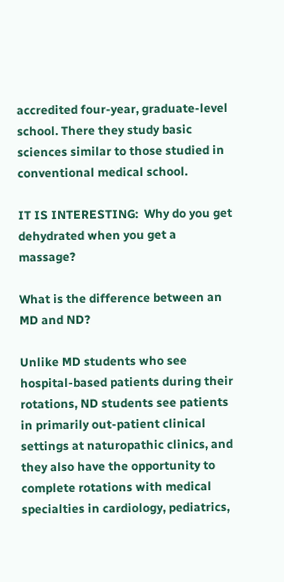accredited four-year, graduate-level school. There they study basic sciences similar to those studied in conventional medical school.

IT IS INTERESTING:  Why do you get dehydrated when you get a massage?

What is the difference between an MD and ND?

Unlike MD students who see hospital-based patients during their rotations, ND students see patients in primarily out-patient clinical settings at naturopathic clinics, and they also have the opportunity to complete rotations with medical specialties in cardiology, pediatrics,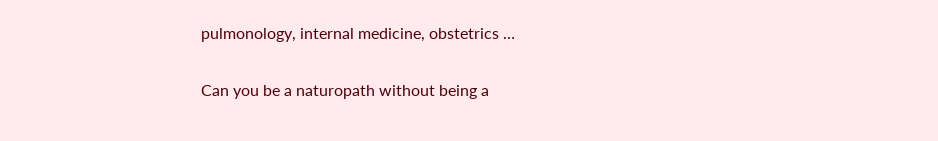pulmonology, internal medicine, obstetrics …

Can you be a naturopath without being a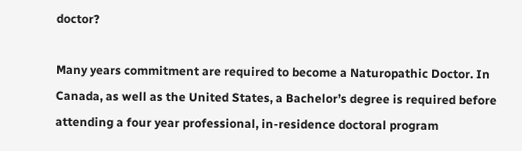doctor?

Many years commitment are required to become a Naturopathic Doctor. In Canada, as well as the United States, a Bachelor’s degree is required before attending a four year professional, in-residence doctoral program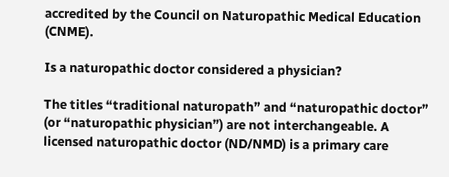accredited by the Council on Naturopathic Medical Education (CNME).

Is a naturopathic doctor considered a physician?

The titles “traditional naturopath” and “naturopathic doctor” (or “naturopathic physician”) are not interchangeable. A licensed naturopathic doctor (ND/NMD) is a primary care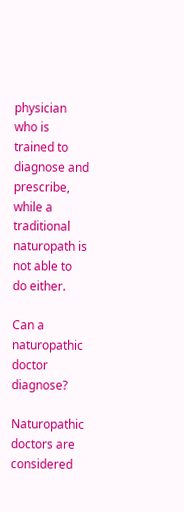physician who is trained to diagnose and prescribe, while a traditional naturopath is not able to do either.

Can a naturopathic doctor diagnose?

Naturopathic doctors are considered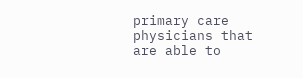primary care physicians that are able to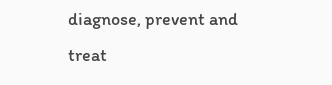diagnose, prevent and treat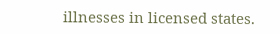illnesses in licensed states.